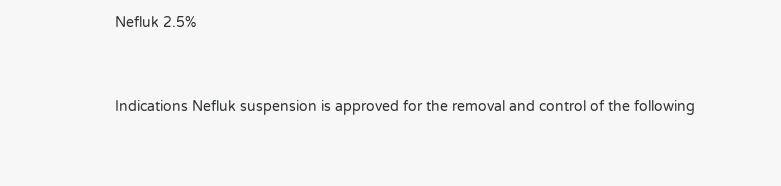Nefluk 2.5%


Indications Nefluk suspension is approved for the removal and control of the following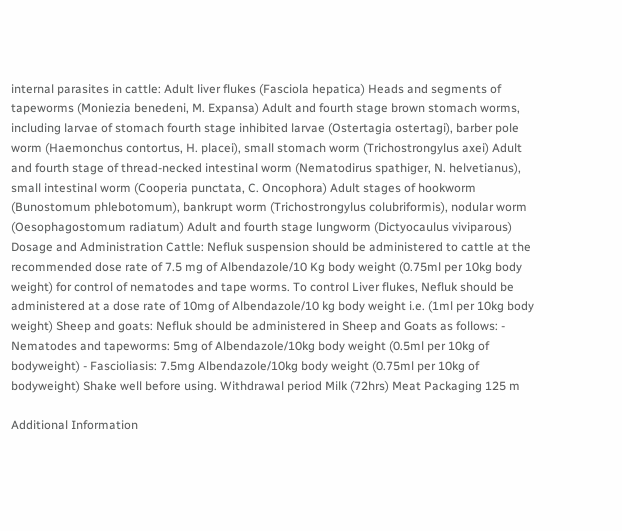internal parasites in cattle: Adult liver flukes (Fasciola hepatica) Heads and segments of tapeworms (Moniezia benedeni, M. Expansa) Adult and fourth stage brown stomach worms, including larvae of stomach fourth stage inhibited larvae (Ostertagia ostertagi), barber pole worm (Haemonchus contortus, H. placei), small stomach worm (Trichostrongylus axei) Adult and fourth stage of thread-necked intestinal worm (Nematodirus spathiger, N. helvetianus), small intestinal worm (Cooperia punctata, C. Oncophora) Adult stages of hookworm (Bunostomum phlebotomum), bankrupt worm (Trichostrongylus colubriformis), nodular worm (Oesophagostomum radiatum) Adult and fourth stage lungworm (Dictyocaulus viviparous) Dosage and Administration Cattle: Nefluk suspension should be administered to cattle at the recommended dose rate of 7.5 mg of Albendazole/10 Kg body weight (0.75ml per 10kg body weight) for control of nematodes and tape worms. To control Liver flukes, Nefluk should be administered at a dose rate of 10mg of Albendazole/10 kg body weight i.e. (1ml per 10kg body weight) Sheep and goats: Nefluk should be administered in Sheep and Goats as follows: - Nematodes and tapeworms: 5mg of Albendazole/10kg body weight (0.5ml per 10kg of bodyweight) - Fascioliasis: 7.5mg Albendazole/10kg body weight (0.75ml per 10kg of bodyweight) Shake well before using. Withdrawal period Milk (72hrs) Meat Packaging 125 m

Additional Information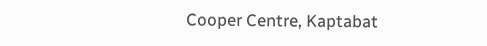Cooper Centre, Kaptabat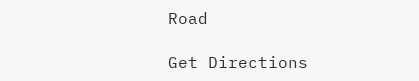Road

Get Directions